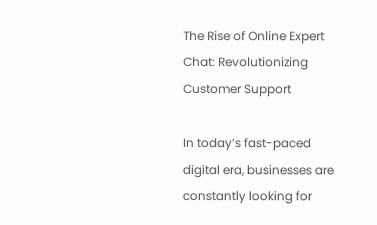The Rise of Online Expert Chat: Revolutionizing Customer Support

In today’s fast-paced digital era, businesses are constantly looking for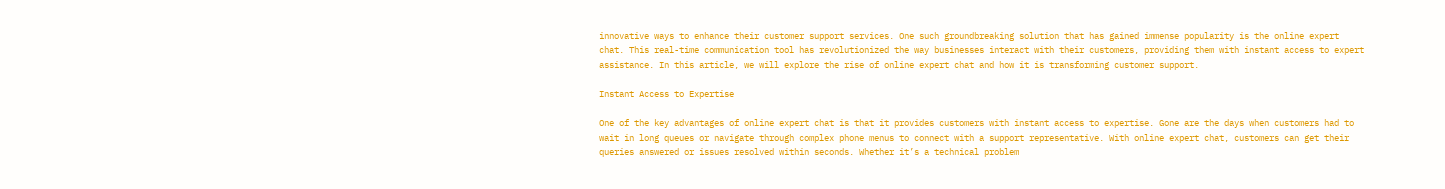innovative ways to enhance their customer support services. One such groundbreaking solution that has gained immense popularity is the online expert chat. This real-time communication tool has revolutionized the way businesses interact with their customers, providing them with instant access to expert assistance. In this article, we will explore the rise of online expert chat and how it is transforming customer support.

Instant Access to Expertise

One of the key advantages of online expert chat is that it provides customers with instant access to expertise. Gone are the days when customers had to wait in long queues or navigate through complex phone menus to connect with a support representative. With online expert chat, customers can get their queries answered or issues resolved within seconds. Whether it’s a technical problem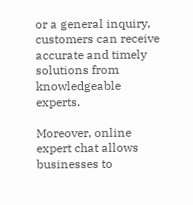or a general inquiry, customers can receive accurate and timely solutions from knowledgeable experts.

Moreover, online expert chat allows businesses to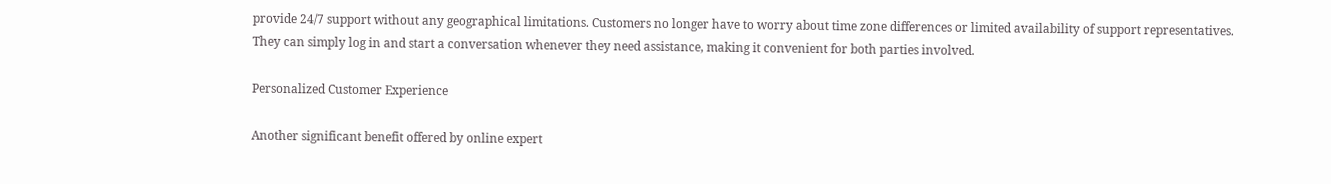provide 24/7 support without any geographical limitations. Customers no longer have to worry about time zone differences or limited availability of support representatives. They can simply log in and start a conversation whenever they need assistance, making it convenient for both parties involved.

Personalized Customer Experience

Another significant benefit offered by online expert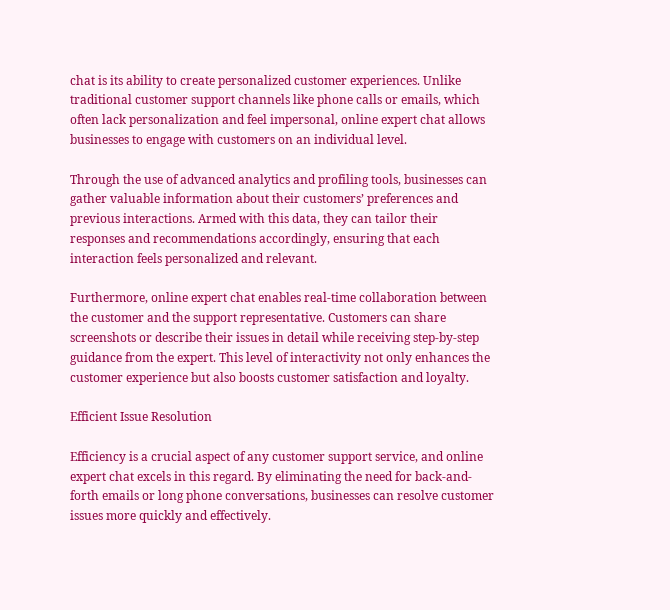chat is its ability to create personalized customer experiences. Unlike traditional customer support channels like phone calls or emails, which often lack personalization and feel impersonal, online expert chat allows businesses to engage with customers on an individual level.

Through the use of advanced analytics and profiling tools, businesses can gather valuable information about their customers’ preferences and previous interactions. Armed with this data, they can tailor their responses and recommendations accordingly, ensuring that each interaction feels personalized and relevant.

Furthermore, online expert chat enables real-time collaboration between the customer and the support representative. Customers can share screenshots or describe their issues in detail while receiving step-by-step guidance from the expert. This level of interactivity not only enhances the customer experience but also boosts customer satisfaction and loyalty.

Efficient Issue Resolution

Efficiency is a crucial aspect of any customer support service, and online expert chat excels in this regard. By eliminating the need for back-and-forth emails or long phone conversations, businesses can resolve customer issues more quickly and effectively.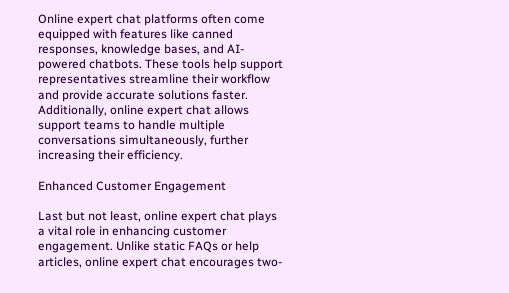Online expert chat platforms often come equipped with features like canned responses, knowledge bases, and AI-powered chatbots. These tools help support representatives streamline their workflow and provide accurate solutions faster. Additionally, online expert chat allows support teams to handle multiple conversations simultaneously, further increasing their efficiency.

Enhanced Customer Engagement

Last but not least, online expert chat plays a vital role in enhancing customer engagement. Unlike static FAQs or help articles, online expert chat encourages two-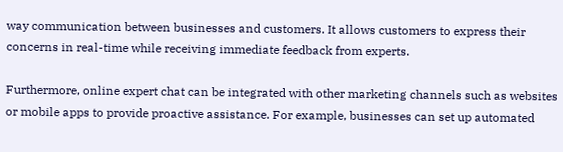way communication between businesses and customers. It allows customers to express their concerns in real-time while receiving immediate feedback from experts.

Furthermore, online expert chat can be integrated with other marketing channels such as websites or mobile apps to provide proactive assistance. For example, businesses can set up automated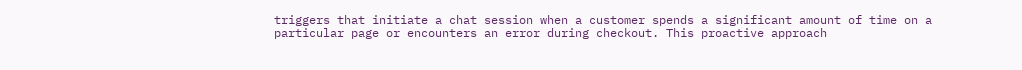triggers that initiate a chat session when a customer spends a significant amount of time on a particular page or encounters an error during checkout. This proactive approach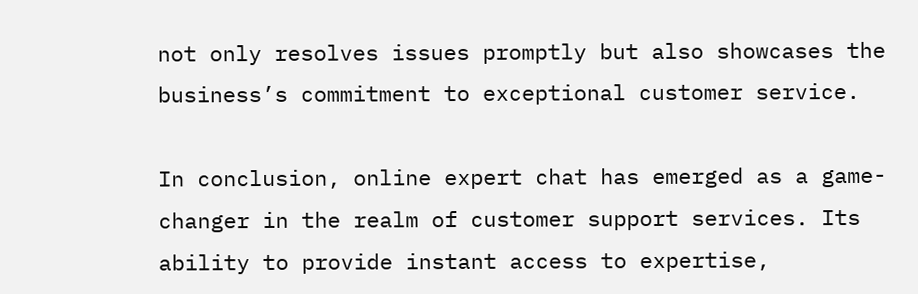not only resolves issues promptly but also showcases the business’s commitment to exceptional customer service.

In conclusion, online expert chat has emerged as a game-changer in the realm of customer support services. Its ability to provide instant access to expertise,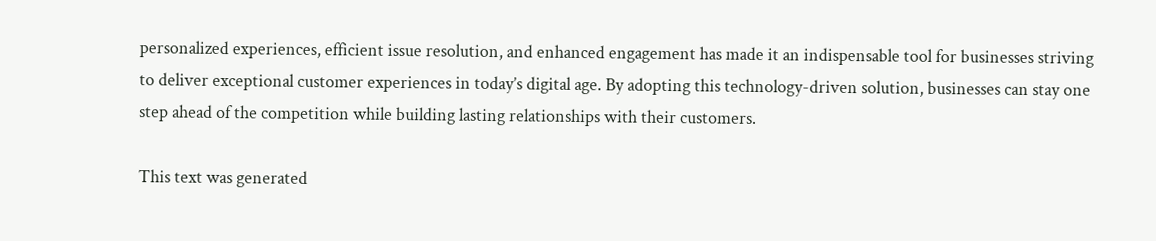personalized experiences, efficient issue resolution, and enhanced engagement has made it an indispensable tool for businesses striving to deliver exceptional customer experiences in today’s digital age. By adopting this technology-driven solution, businesses can stay one step ahead of the competition while building lasting relationships with their customers.

This text was generated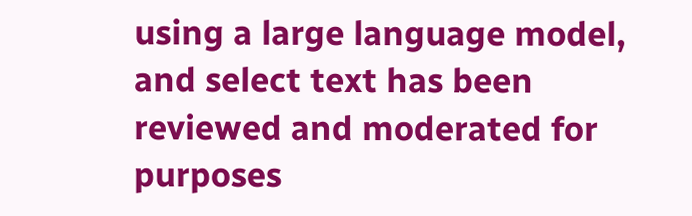using a large language model, and select text has been reviewed and moderated for purposes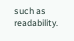such as readability.